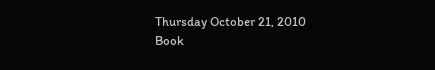Thursday October 21, 2010
Book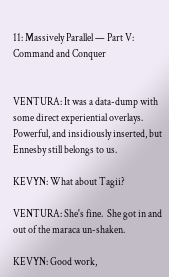11: Massively Parallel — Part V: Command and Conquer


VENTURA: It was a data-dump with some direct experiential overlays.  Powerful, and insidiously inserted, but Ennesby still belongs to us.

KEVYN: What about Tagii?

VENTURA: She's fine.  She got in and out of the maraca un-shaken.

KEVYN: Good work,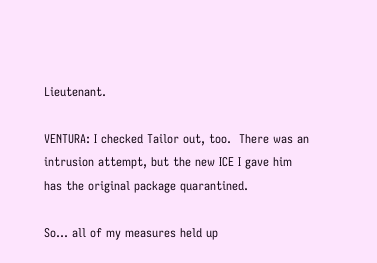Lieutenant.

VENTURA: I checked Tailor out, too.  There was an intrusion attempt, but the new ICE I gave him has the original package quarantined.

So... all of my measures held up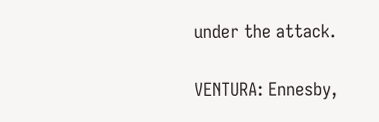under the attack.

VENTURA: Ennesby,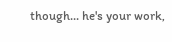though... he's your work,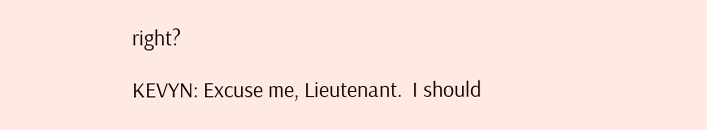right?

KEVYN: Excuse me, Lieutenant.  I should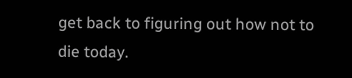get back to figuring out how not to die today.